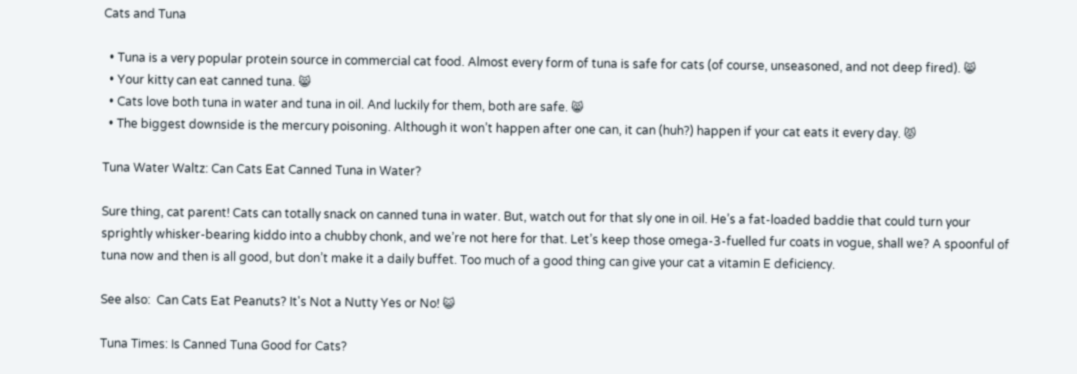Cats and Tuna

  • Tuna is a very popular protein source in commercial cat food. Almost every form of tuna is safe for cats (of course, unseasoned, and not deep fired). 😸
  • Your kitty can eat canned tuna. 😸
  • Cats love both tuna in water and tuna in oil. And luckily for them, both are safe. 😸
  • The biggest downside is the mercury poisoning. Although it won’t happen after one can, it can (huh?) happen if your cat eats it every day. 😾

Tuna Water Waltz: Can Cats Eat Canned Tuna in Water?

Sure thing, cat parent! Cats can totally snack on canned tuna in water. But, watch out for that sly one in oil. He’s a fat-loaded baddie that could turn your sprightly whisker-bearing kiddo into a chubby chonk, and we’re not here for that. Let’s keep those omega-3-fuelled fur coats in vogue, shall we? A spoonful of tuna now and then is all good, but don’t make it a daily buffet. Too much of a good thing can give your cat a vitamin E deficiency.

See also:  Can Cats Eat Peanuts? It's Not a Nutty Yes or No! 😺

Tuna Times: Is Canned Tuna Good for Cats?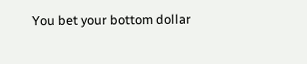You bet your bottom dollar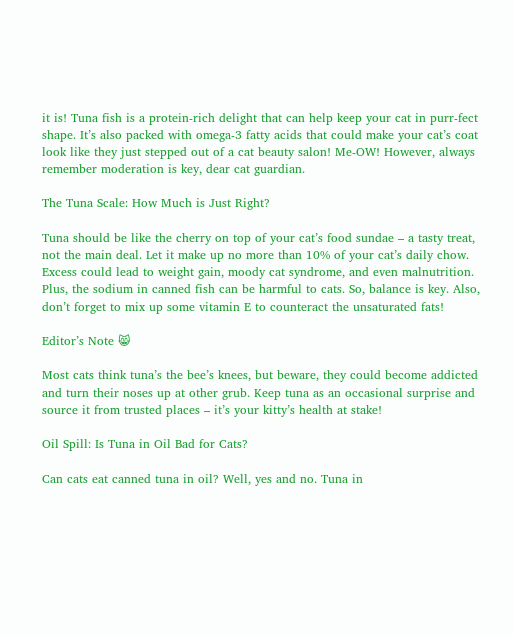it is! Tuna fish is a protein-rich delight that can help keep your cat in purr-fect shape. It’s also packed with omega-3 fatty acids that could make your cat’s coat look like they just stepped out of a cat beauty salon! Me-OW! However, always remember moderation is key, dear cat guardian.

The Tuna Scale: How Much is Just Right?

Tuna should be like the cherry on top of your cat’s food sundae – a tasty treat, not the main deal. Let it make up no more than 10% of your cat’s daily chow. Excess could lead to weight gain, moody cat syndrome, and even malnutrition. Plus, the sodium in canned fish can be harmful to cats. So, balance is key. Also, don’t forget to mix up some vitamin E to counteract the unsaturated fats!

Editor’s Note 😸

Most cats think tuna’s the bee’s knees, but beware, they could become addicted and turn their noses up at other grub. Keep tuna as an occasional surprise and source it from trusted places – it’s your kitty’s health at stake!

Oil Spill: Is Tuna in Oil Bad for Cats?

Can cats eat canned tuna in oil? Well, yes and no. Tuna in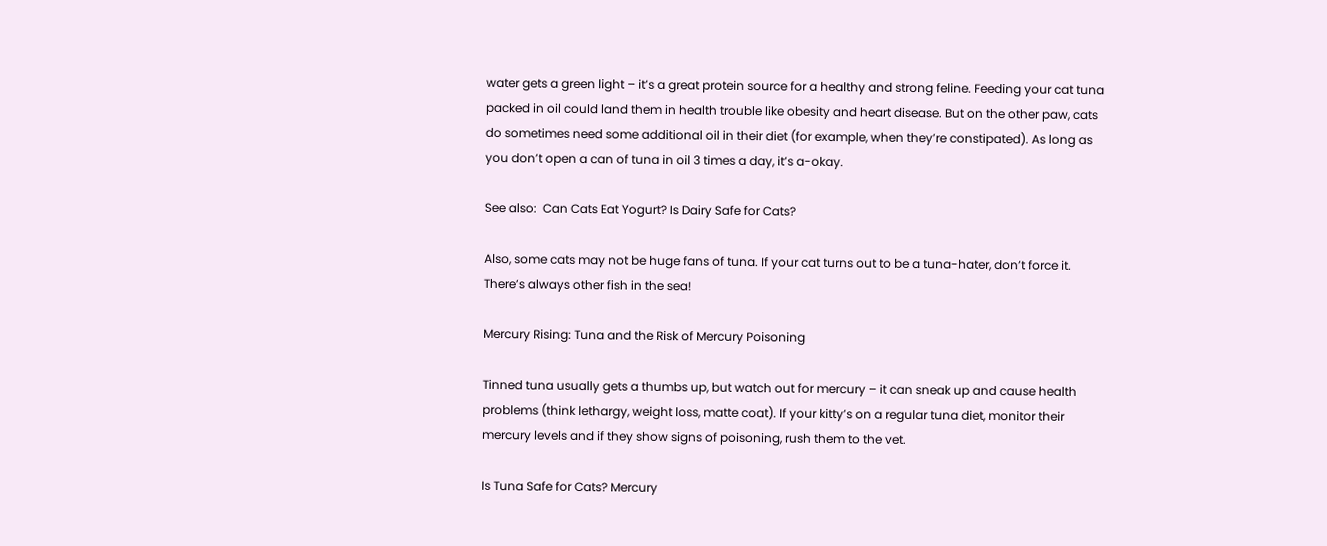water gets a green light – it’s a great protein source for a healthy and strong feline. Feeding your cat tuna packed in oil could land them in health trouble like obesity and heart disease. But on the other paw, cats do sometimes need some additional oil in their diet (for example, when they’re constipated). As long as you don’t open a can of tuna in oil 3 times a day, it’s a-okay.

See also:  Can Cats Eat Yogurt? Is Dairy Safe for Cats?

Also, some cats may not be huge fans of tuna. If your cat turns out to be a tuna-hater, don’t force it. There’s always other fish in the sea!

Mercury Rising: Tuna and the Risk of Mercury Poisoning

Tinned tuna usually gets a thumbs up, but watch out for mercury – it can sneak up and cause health problems (think lethargy, weight loss, matte coat). If your kitty’s on a regular tuna diet, monitor their mercury levels and if they show signs of poisoning, rush them to the vet.

Is Tuna Safe for Cats? Mercury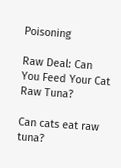Poisoning

Raw Deal: Can You Feed Your Cat Raw Tuna?

Can cats eat raw tuna?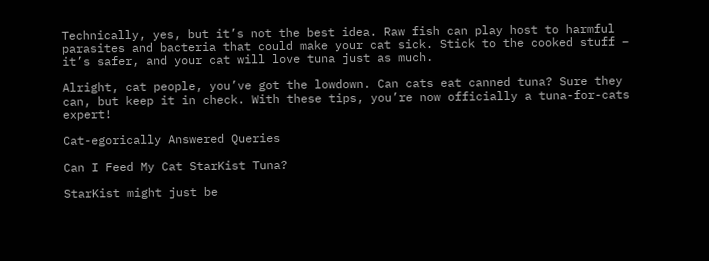Technically, yes, but it’s not the best idea. Raw fish can play host to harmful parasites and bacteria that could make your cat sick. Stick to the cooked stuff – it’s safer, and your cat will love tuna just as much.

Alright, cat people, you’ve got the lowdown. Can cats eat canned tuna? Sure they can, but keep it in check. With these tips, you’re now officially a tuna-for-cats expert!

Cat-egorically Answered Queries

Can I Feed My Cat StarKist Tuna?

StarKist might just be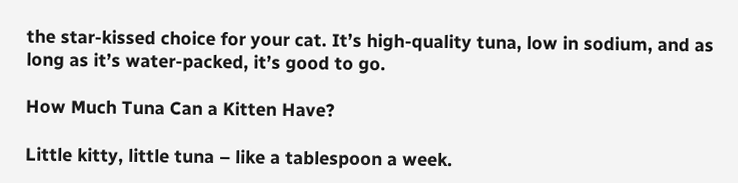the star-kissed choice for your cat. It’s high-quality tuna, low in sodium, and as long as it’s water-packed, it’s good to go.

How Much Tuna Can a Kitten Have?

Little kitty, little tuna – like a tablespoon a week.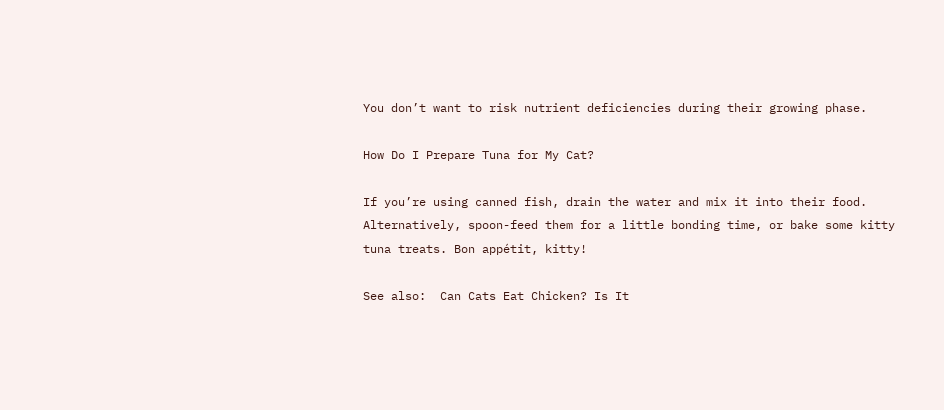You don’t want to risk nutrient deficiencies during their growing phase.

How Do I Prepare Tuna for My Cat?

If you’re using canned fish, drain the water and mix it into their food. Alternatively, spoon-feed them for a little bonding time, or bake some kitty tuna treats. Bon appétit, kitty!

See also:  Can Cats Eat Chicken? Is It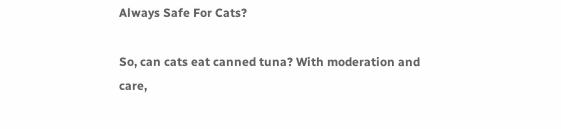Always Safe For Cats?

So, can cats eat canned tuna? With moderation and care,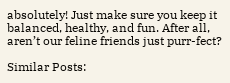absolutely! Just make sure you keep it balanced, healthy, and fun. After all, aren’t our feline friends just purr-fect?

Similar Posts: